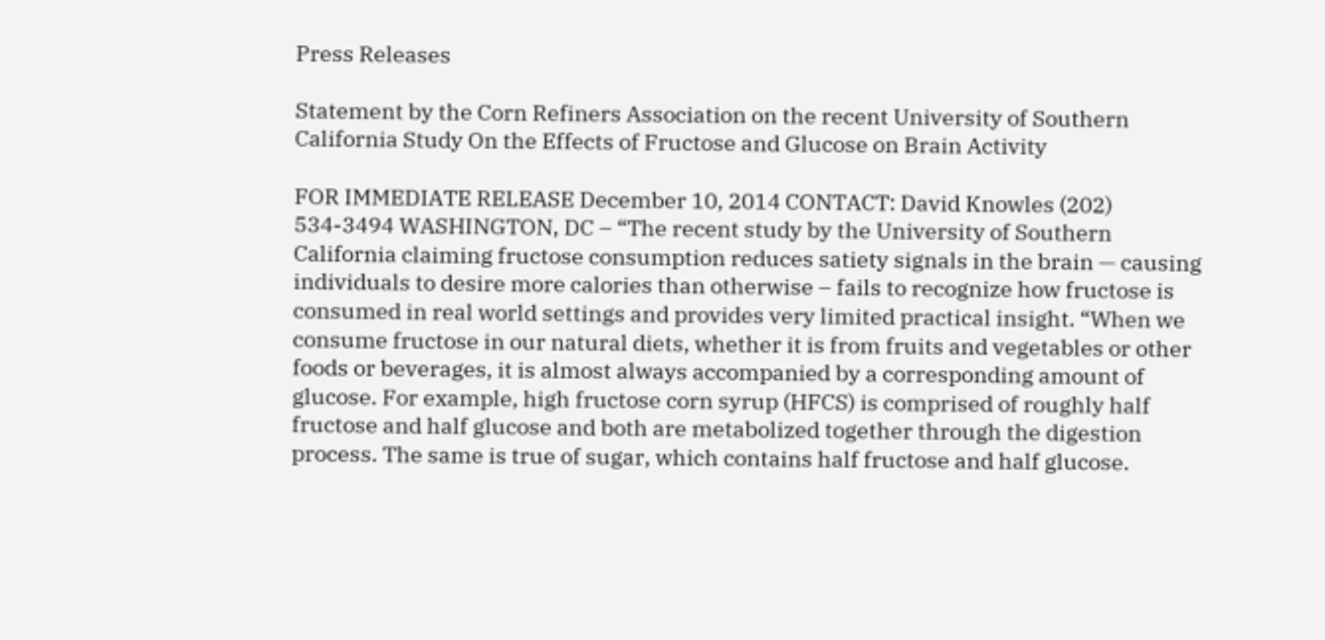Press Releases

Statement by the Corn Refiners Association on the recent University of Southern California Study On the Effects of Fructose and Glucose on Brain Activity

FOR IMMEDIATE RELEASE December 10, 2014 CONTACT: David Knowles (202) 534-3494 WASHINGTON, DC – “The recent study by the University of Southern California claiming fructose consumption reduces satiety signals in the brain — causing individuals to desire more calories than otherwise – fails to recognize how fructose is consumed in real world settings and provides very limited practical insight. “When we consume fructose in our natural diets, whether it is from fruits and vegetables or other foods or beverages, it is almost always accompanied by a corresponding amount of glucose. For example, high fructose corn syrup (HFCS) is comprised of roughly half fructose and half glucose and both are metabolized together through the digestion process. The same is true of sugar, which contains half fructose and half glucose.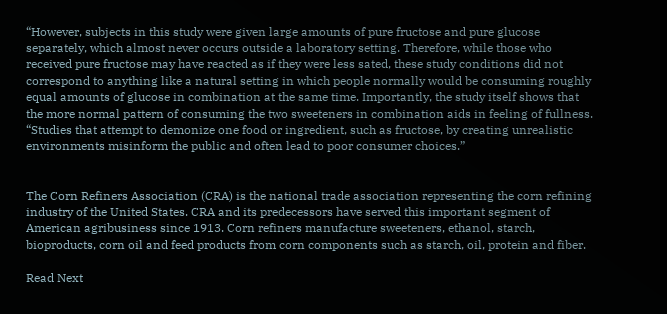“However, subjects in this study were given large amounts of pure fructose and pure glucose separately, which almost never occurs outside a laboratory setting. Therefore, while those who received pure fructose may have reacted as if they were less sated, these study conditions did not correspond to anything like a natural setting in which people normally would be consuming roughly equal amounts of glucose in combination at the same time. Importantly, the study itself shows that the more normal pattern of consuming the two sweeteners in combination aids in feeling of fullness. “Studies that attempt to demonize one food or ingredient, such as fructose, by creating unrealistic environments misinform the public and often lead to poor consumer choices.”


The Corn Refiners Association (CRA) is the national trade association representing the corn refining industry of the United States. CRA and its predecessors have served this important segment of American agribusiness since 1913. Corn refiners manufacture sweeteners, ethanol, starch, bioproducts, corn oil and feed products from corn components such as starch, oil, protein and fiber.

Read Next